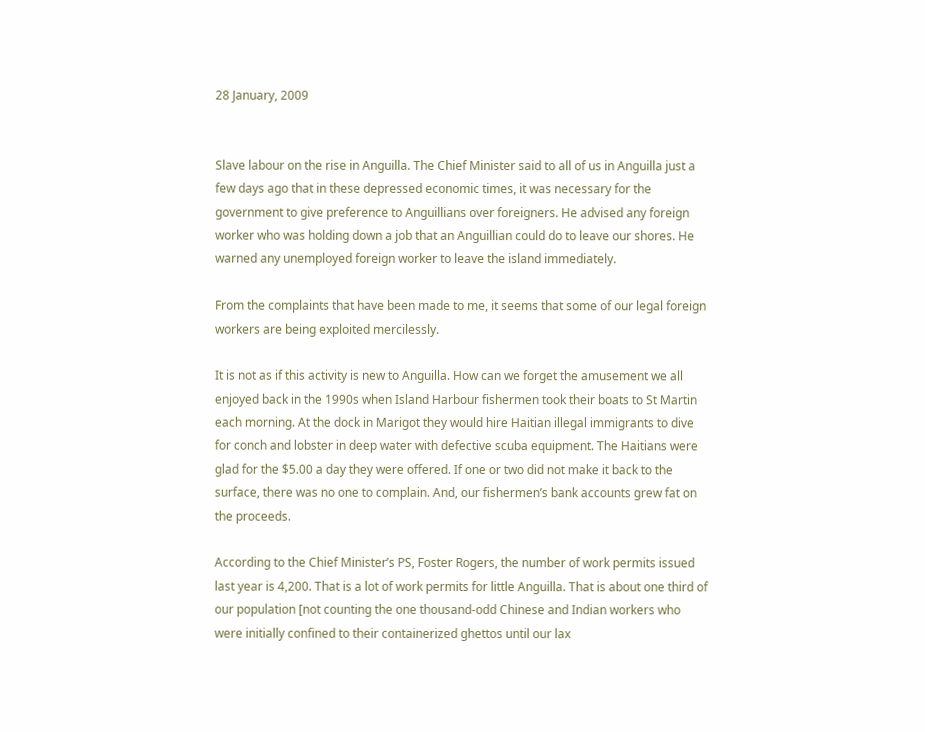28 January, 2009


Slave labour on the rise in Anguilla. The Chief Minister said to all of us in Anguilla just a few days ago that in these depressed economic times, it was necessary for the government to give preference to Anguillians over foreigners. He advised any foreign worker who was holding down a job that an Anguillian could do to leave our shores. He warned any unemployed foreign worker to leave the island immediately.

From the complaints that have been made to me, it seems that some of our legal foreign workers are being exploited mercilessly.

It is not as if this activity is new to Anguilla. How can we forget the amusement we all enjoyed back in the 1990s when Island Harbour fishermen took their boats to St Martin each morning. At the dock in Marigot they would hire Haitian illegal immigrants to dive for conch and lobster in deep water with defective scuba equipment. The Haitians were glad for the $5.00 a day they were offered. If one or two did not make it back to the surface, there was no one to complain. And, our fishermen’s bank accounts grew fat on the proceeds.

According to the Chief Minister’s PS, Foster Rogers, the number of work permits issued last year is 4,200. That is a lot of work permits for little Anguilla. That is about one third of our population [not counting the one thousand-odd Chinese and Indian workers who were initially confined to their containerized ghettos until our lax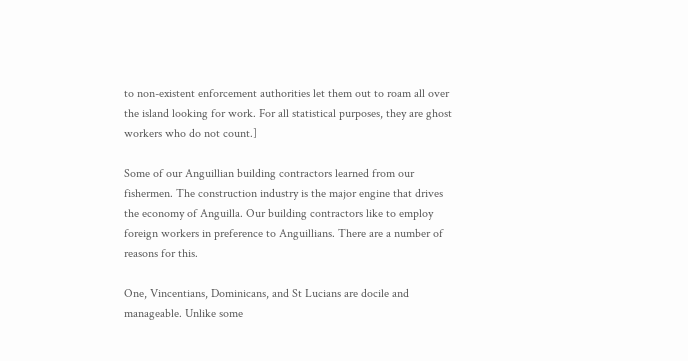to non-existent enforcement authorities let them out to roam all over the island looking for work. For all statistical purposes, they are ghost workers who do not count.]

Some of our Anguillian building contractors learned from our fishermen. The construction industry is the major engine that drives the economy of Anguilla. Our building contractors like to employ foreign workers in preference to Anguillians. There are a number of reasons for this.

One, Vincentians, Dominicans, and St Lucians are docile and manageable. Unlike some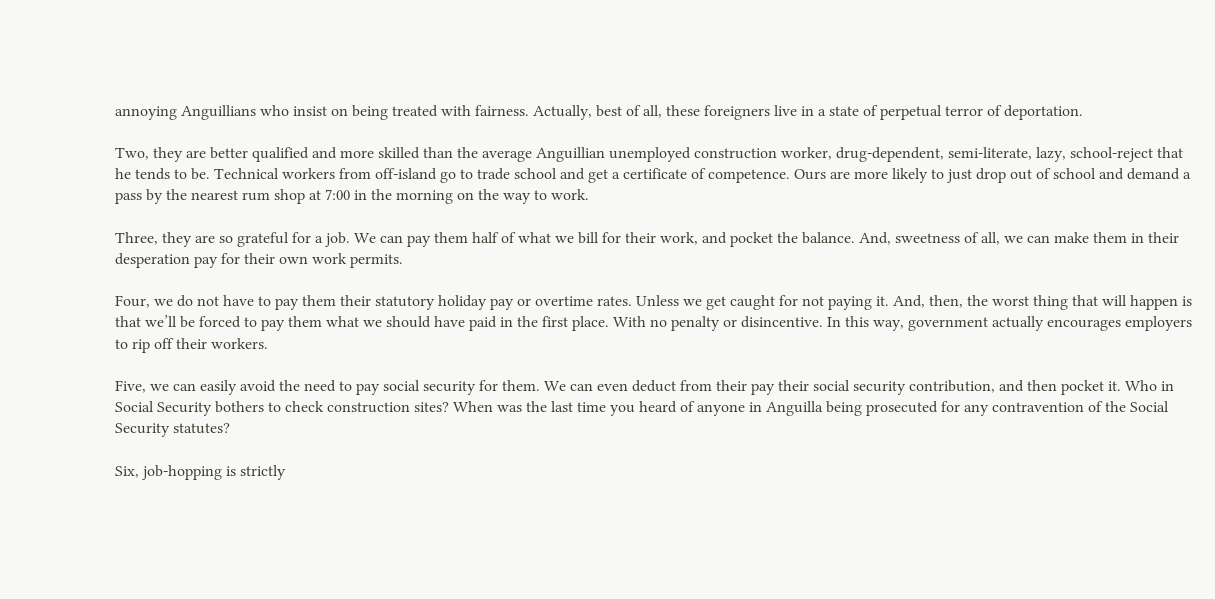annoying Anguillians who insist on being treated with fairness. Actually, best of all, these foreigners live in a state of perpetual terror of deportation.

Two, they are better qualified and more skilled than the average Anguillian unemployed construction worker, drug-dependent, semi-literate, lazy, school-reject that he tends to be. Technical workers from off-island go to trade school and get a certificate of competence. Ours are more likely to just drop out of school and demand a pass by the nearest rum shop at 7:00 in the morning on the way to work.

Three, they are so grateful for a job. We can pay them half of what we bill for their work, and pocket the balance. And, sweetness of all, we can make them in their desperation pay for their own work permits.

Four, we do not have to pay them their statutory holiday pay or overtime rates. Unless we get caught for not paying it. And, then, the worst thing that will happen is that we’ll be forced to pay them what we should have paid in the first place. With no penalty or disincentive. In this way, government actually encourages employers to rip off their workers.

Five, we can easily avoid the need to pay social security for them. We can even deduct from their pay their social security contribution, and then pocket it. Who in Social Security bothers to check construction sites? When was the last time you heard of anyone in Anguilla being prosecuted for any contravention of the Social Security statutes?

Six, job-hopping is strictly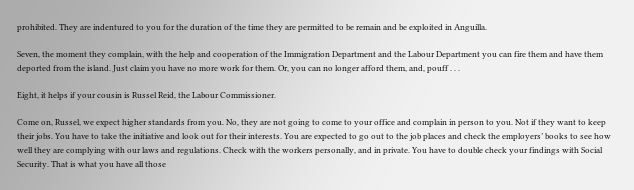prohibited. They are indentured to you for the duration of the time they are permitted to be remain and be exploited in Anguilla.

Seven, the moment they complain, with the help and cooperation of the Immigration Department and the Labour Department you can fire them and have them deported from the island. Just claim you have no more work for them. Or, you can no longer afford them, and, pouff . . .

Eight, it helps if your cousin is Russel Reid, the Labour Commissioner.

Come on, Russel, we expect higher standards from you. No, they are not going to come to your office and complain in person to you. Not if they want to keep their jobs. You have to take the initiative and look out for their interests. You are expected to go out to the job places and check the employers’ books to see how well they are complying with our laws and regulations. Check with the workers personally, and in private. You have to double check your findings with Social Security. That is what you have all those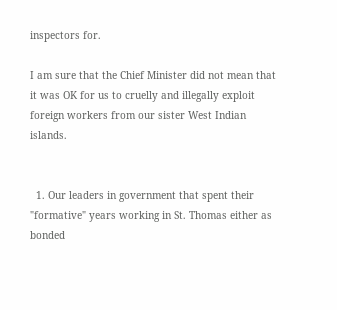inspectors for.

I am sure that the Chief Minister did not mean that it was OK for us to cruelly and illegally exploit foreign workers from our sister West Indian islands.


  1. Our leaders in government that spent their "formative" years working in St. Thomas either as bonded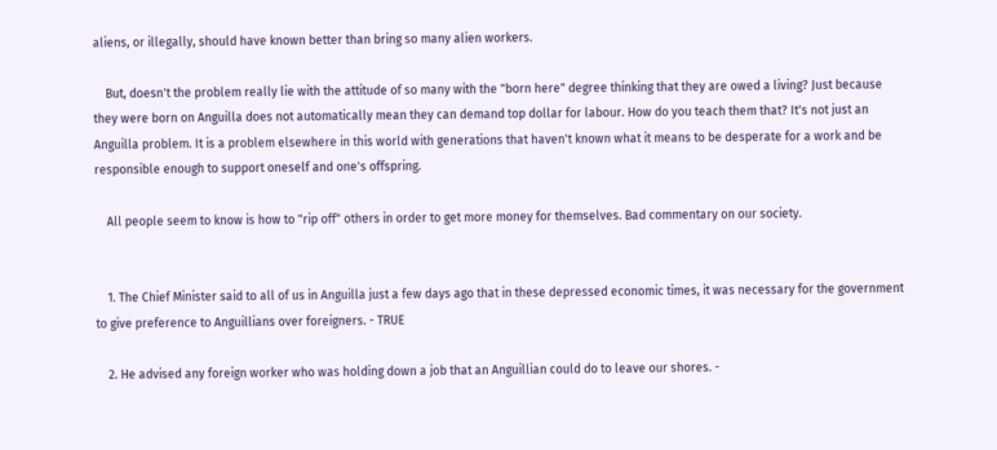aliens, or illegally, should have known better than bring so many alien workers.

    But, doesn't the problem really lie with the attitude of so many with the "born here" degree thinking that they are owed a living? Just because they were born on Anguilla does not automatically mean they can demand top dollar for labour. How do you teach them that? It's not just an Anguilla problem. It is a problem elsewhere in this world with generations that haven't known what it means to be desperate for a work and be responsible enough to support oneself and one's offspring.

    All people seem to know is how to "rip off" others in order to get more money for themselves. Bad commentary on our society.


    1. The Chief Minister said to all of us in Anguilla just a few days ago that in these depressed economic times, it was necessary for the government to give preference to Anguillians over foreigners. - TRUE

    2. He advised any foreign worker who was holding down a job that an Anguillian could do to leave our shores. -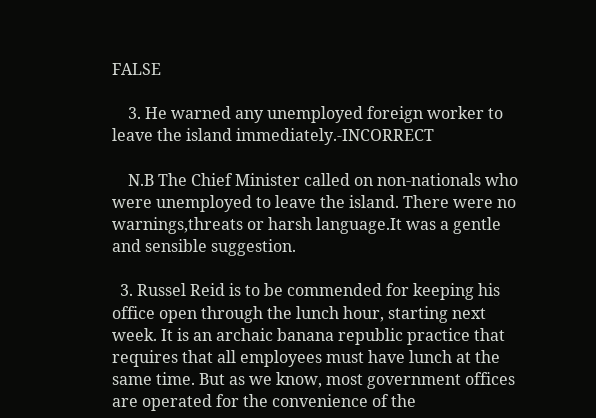FALSE

    3. He warned any unemployed foreign worker to leave the island immediately.-INCORRECT

    N.B The Chief Minister called on non-nationals who were unemployed to leave the island. There were no warnings,threats or harsh language.It was a gentle and sensible suggestion.

  3. Russel Reid is to be commended for keeping his office open through the lunch hour, starting next week. It is an archaic banana republic practice that requires that all employees must have lunch at the same time. But as we know, most government offices are operated for the convenience of the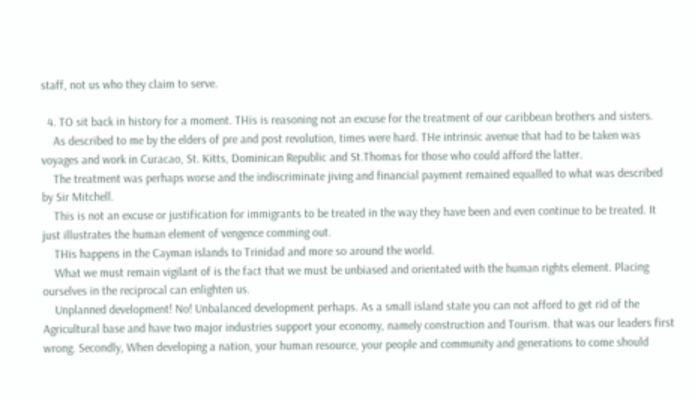staff, not us who they claim to serve.

  4. TO sit back in history for a moment. THis is reasoning not an excuse for the treatment of our caribbean brothers and sisters.
    As described to me by the elders of pre and post revolution, times were hard. THe intrinsic avenue that had to be taken was voyages and work in Curacao, St. Kitts, Dominican Republic and St.Thomas for those who could afford the latter.
    The treatment was perhaps worse and the indiscriminate jiving and financial payment remained equalled to what was described by Sir Mitchell.
    This is not an excuse or justification for immigrants to be treated in the way they have been and even continue to be treated. It just illustrates the human element of vengence comming out.
    THis happens in the Cayman islands to Trinidad and more so around the world.
    What we must remain vigilant of is the fact that we must be unbiased and orientated with the human rights element. Placing ourselves in the reciprocal can enlighten us.
    Unplanned development! No! Unbalanced development perhaps. As a small island state you can not afford to get rid of the Agricultural base and have two major industries support your economy, namely construction and Tourism. that was our leaders first wrong. Secondly, When developing a nation, your human resource, your people and community and generations to come should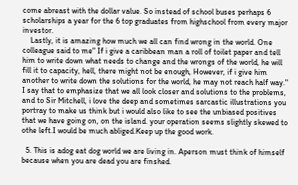come abreast with the dollar value. So instead of school buses perhaps 6 scholarships a year for the 6 top graduates from highschool from every major investor.
    Lastly, it is amazing how much we all can find wrong in the world. One colleague said to me" If i give a caribbean man a roll of toilet paper and tell him to write down what needs to change and the wrongs of the world, he will fill it to capacity, hell, there might not be enough, However, if i give him another to write down the solutions for the world, he may not reach half way." I say that to emphasize that we all look closer and solutions to the problems, and to Sir Mitchell, i love the deep and sometimes sarcastic illustrations you portray to make us think but i would also like to see the unbiased positives that we have going on, on the island. your operation seems slightly skewed to othe left.I would be much abliged.Keep up the good work.

  5. This is adog eat dog world we are living in. Aperson must think of himself because when you are dead you are finshed.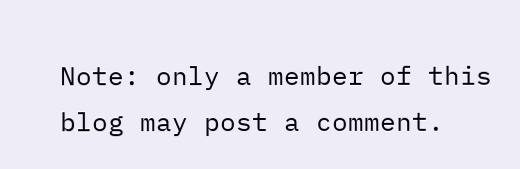Note: only a member of this blog may post a comment.